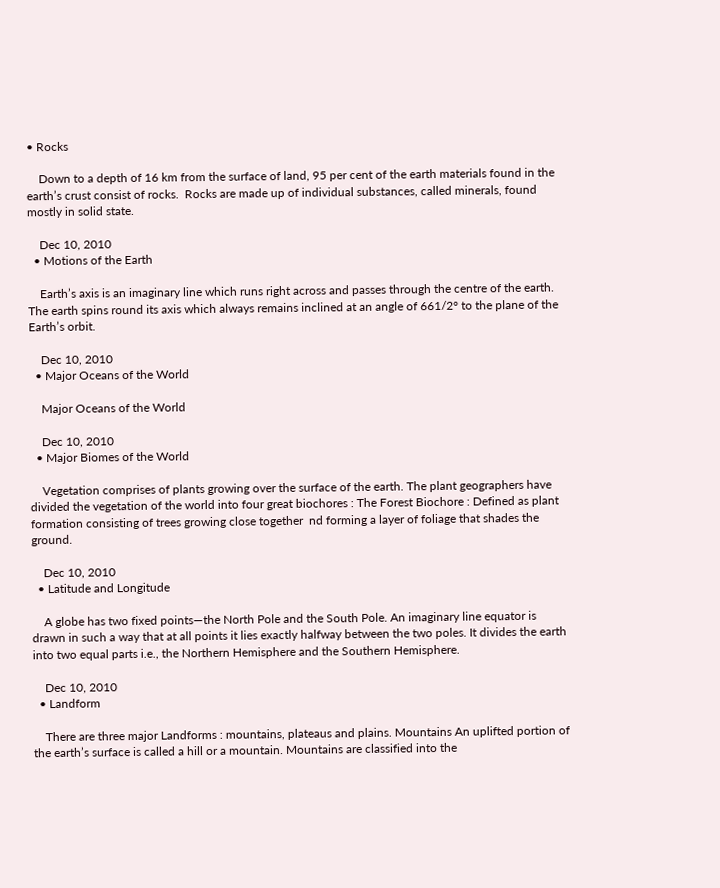• Rocks

    Down to a depth of 16 km from the surface of land, 95 per cent of the earth materials found in the earth’s crust consist of rocks.  Rocks are made up of individual substances, called minerals, found mostly in solid state.

    Dec 10, 2010
  • Motions of the Earth

    Earth’s axis is an imaginary line which runs right across and passes through the centre of the earth. The earth spins round its axis which always remains inclined at an angle of 661/2° to the plane of the Earth’s orbit.

    Dec 10, 2010
  • Major Oceans of the World

    Major Oceans of the World

    Dec 10, 2010
  • Major Biomes of the World

    Vegetation comprises of plants growing over the surface of the earth. The plant geographers have divided the vegetation of the world into four great biochores : The Forest Biochore : Defined as plant formation consisting of trees growing close together  nd forming a layer of foliage that shades the ground.

    Dec 10, 2010
  • Latitude and Longitude

    A globe has two fixed points—the North Pole and the South Pole. An imaginary line equator is drawn in such a way that at all points it lies exactly halfway between the two poles. It divides the earth into two equal parts i.e., the Northern Hemisphere and the Southern Hemisphere.

    Dec 10, 2010
  • Landform

    There are three major Landforms : mountains, plateaus and plains. Mountains An uplifted portion of the earth’s surface is called a hill or a mountain. Mountains are classified into the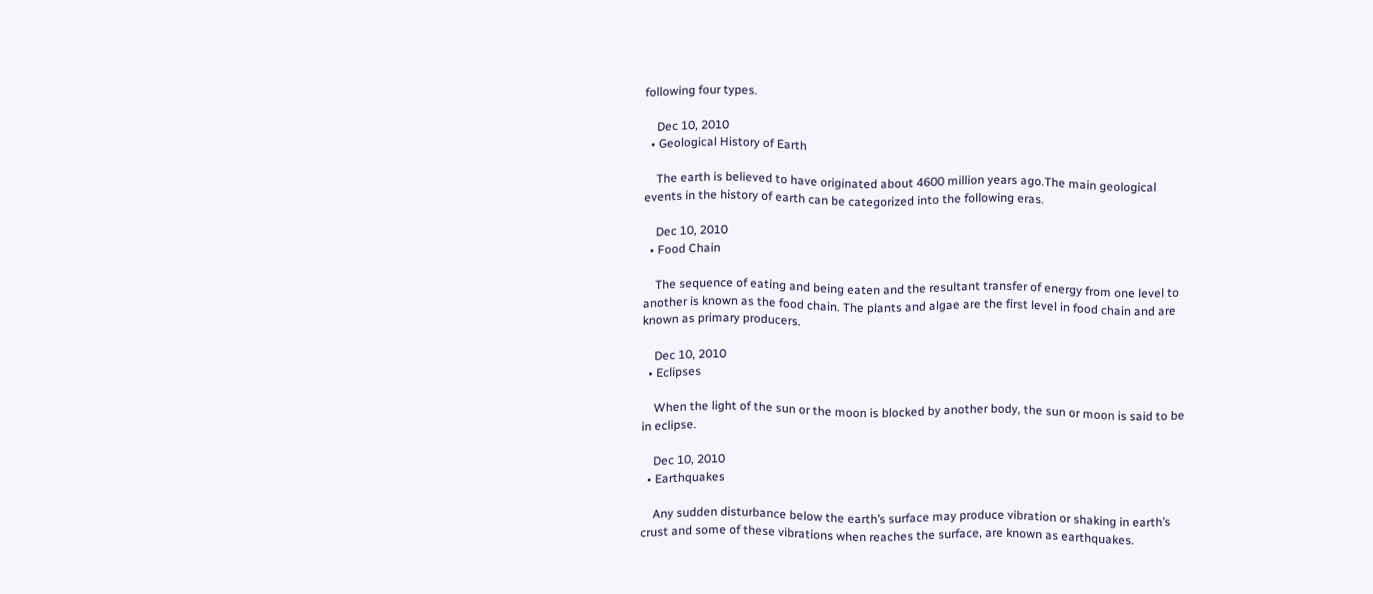following four types.

    Dec 10, 2010
  • Geological History of Earth

    The earth is believed to have originated about 4600 million years ago.The main geological events in the history of earth can be categorized into the following eras.

    Dec 10, 2010
  • Food Chain

    The sequence of eating and being eaten and the resultant transfer of energy from one level to another is known as the food chain. The plants and algae are the first level in food chain and are known as primary producers.

    Dec 10, 2010
  • Eclipses

    When the light of the sun or the moon is blocked by another body, the sun or moon is said to be in eclipse.

    Dec 10, 2010
  • Earthquakes

    Any sudden disturbance below the earth’s surface may produce vibration or shaking in earth’s crust and some of these vibrations when reaches the surface, are known as earthquakes.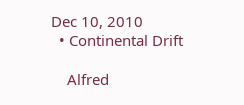Dec 10, 2010
  • Continental Drift

    Alfred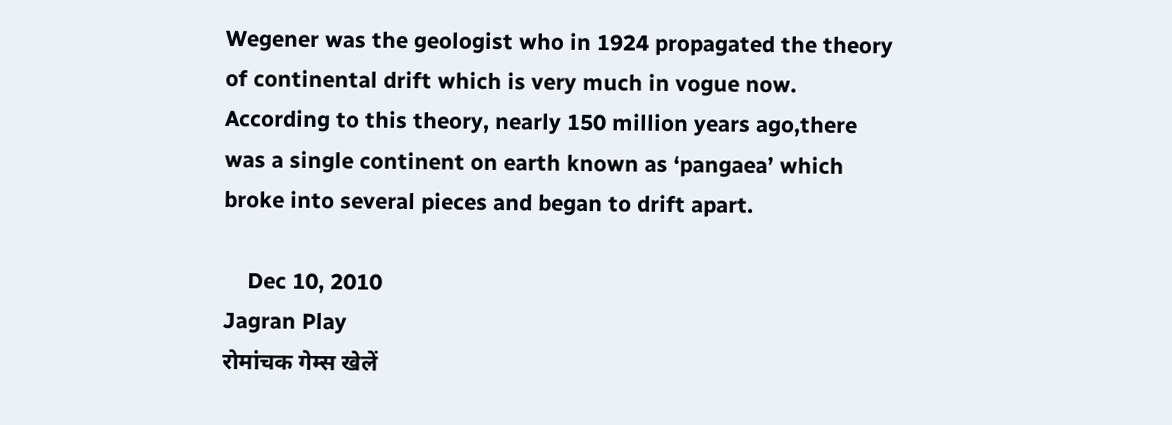Wegener was the geologist who in 1924 propagated the theory of continental drift which is very much in vogue now. According to this theory, nearly 150 million years ago,there was a single continent on earth known as ‘pangaea’ which broke into several pieces and began to drift apart.

    Dec 10, 2010
Jagran Play
रोमांचक गेम्स खेलें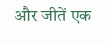और जीतें एक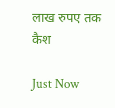लाख रुपए तक कैश

Just Now